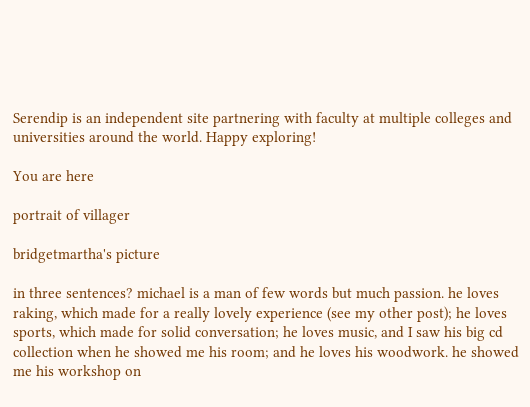Serendip is an independent site partnering with faculty at multiple colleges and universities around the world. Happy exploring!

You are here

portrait of villager

bridgetmartha's picture

in three sentences? michael is a man of few words but much passion. he loves raking, which made for a really lovely experience (see my other post); he loves sports, which made for solid conversation; he loves music, and I saw his big cd collection when he showed me his room; and he loves his woodwork. he showed me his workshop on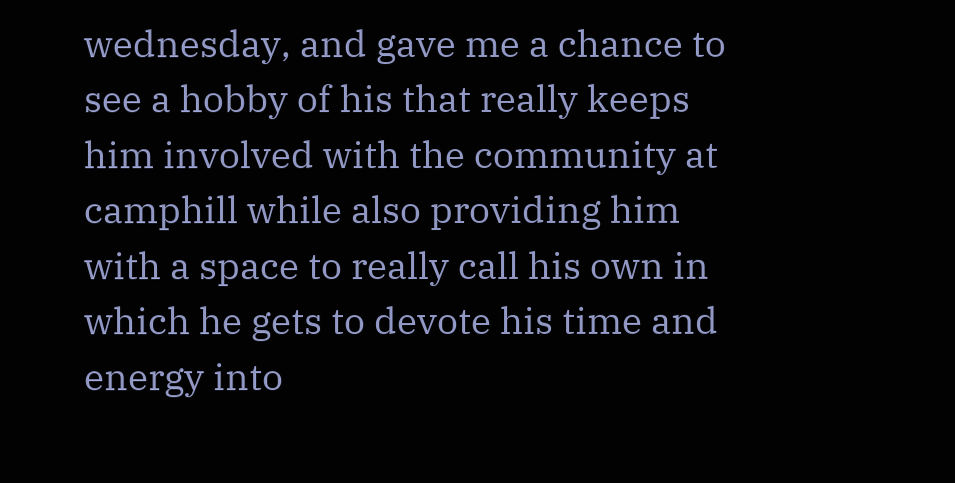wednesday, and gave me a chance to see a hobby of his that really keeps him involved with the community at camphill while also providing him with a space to really call his own in which he gets to devote his time and energy into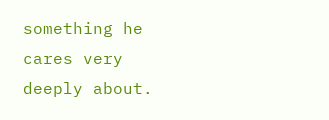something he cares very deeply about.